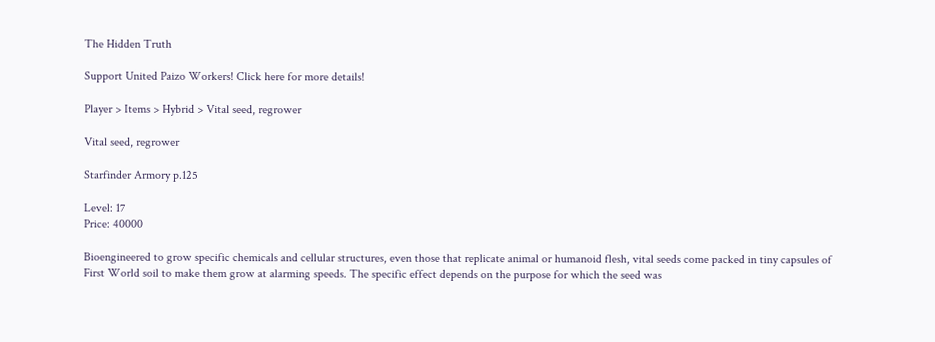The Hidden Truth

Support United Paizo Workers! Click here for more details!

Player > Items > Hybrid > Vital seed, regrower

Vital seed, regrower

Starfinder Armory p.125

Level: 17
Price: 40000

Bioengineered to grow specific chemicals and cellular structures, even those that replicate animal or humanoid flesh, vital seeds come packed in tiny capsules of First World soil to make them grow at alarming speeds. The specific effect depends on the purpose for which the seed was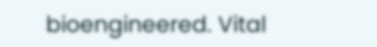bioengineered. Vital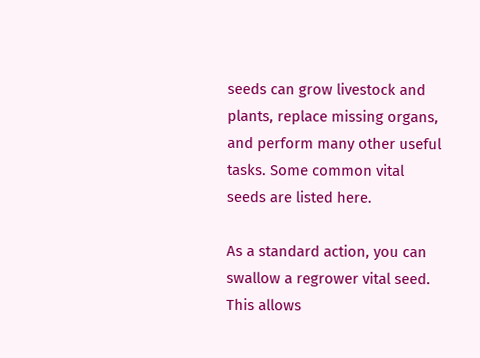seeds can grow livestock and plants, replace missing organs, and perform many other useful tasks. Some common vital seeds are listed here.

As a standard action, you can swallow a regrower vital seed. This allows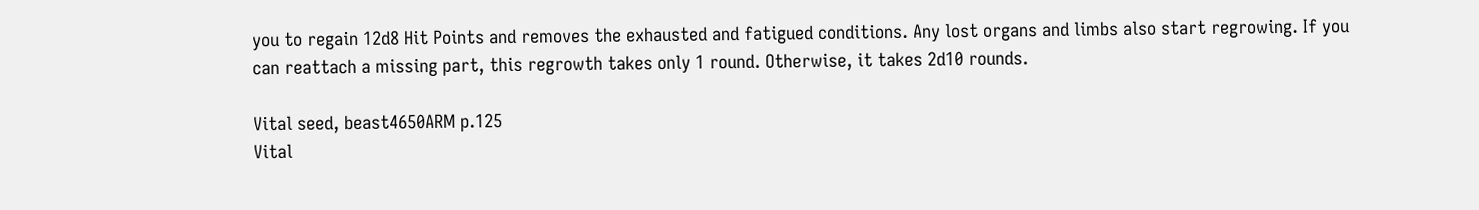you to regain 12d8 Hit Points and removes the exhausted and fatigued conditions. Any lost organs and limbs also start regrowing. If you can reattach a missing part, this regrowth takes only 1 round. Otherwise, it takes 2d10 rounds.

Vital seed, beast4650ARM p.125
Vital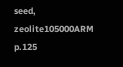seed, zeolite105000ARM p.125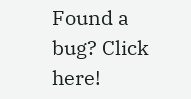Found a bug? Click here!